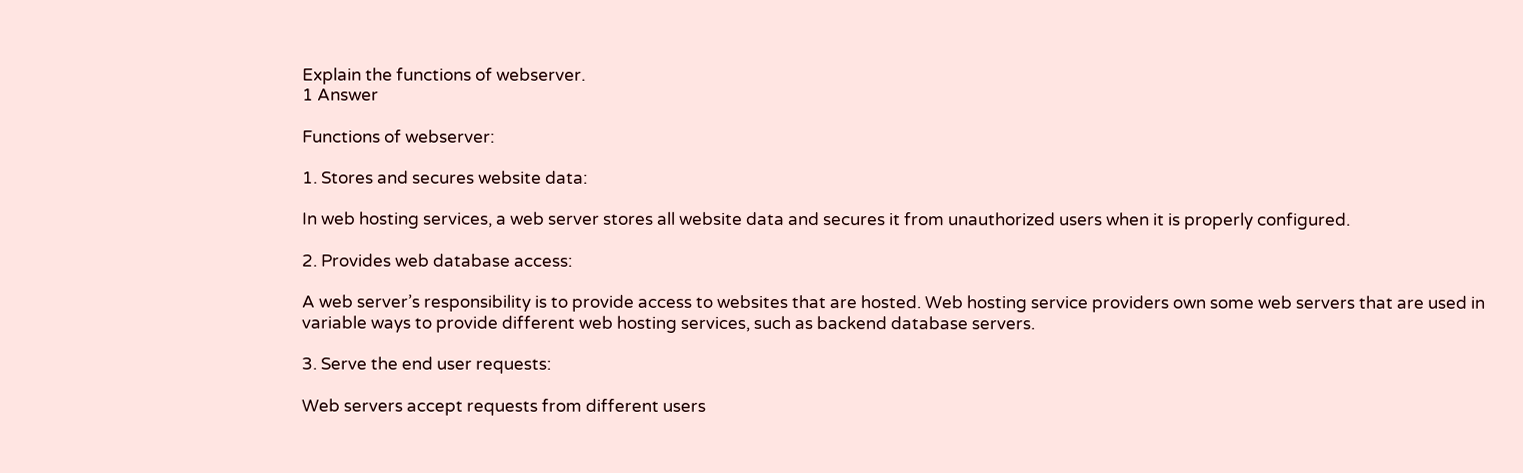Explain the functions of webserver.
1 Answer

Functions of webserver:

1. Stores and secures website data:

In web hosting services, a web server stores all website data and secures it from unauthorized users when it is properly configured.

2. Provides web database access:

A web server’s responsibility is to provide access to websites that are hosted. Web hosting service providers own some web servers that are used in variable ways to provide different web hosting services, such as backend database servers.

3. Serve the end user requests:

Web servers accept requests from different users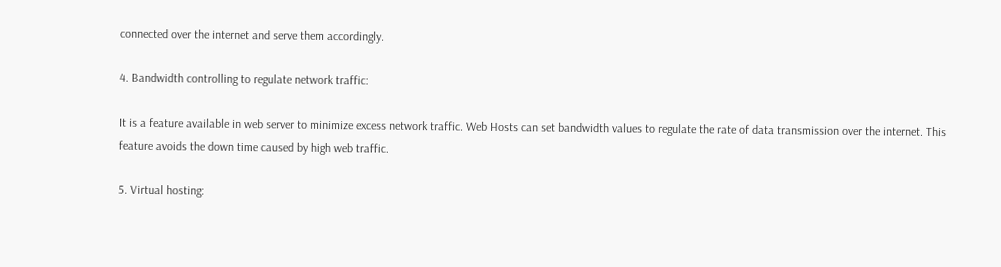connected over the internet and serve them accordingly.

4. Bandwidth controlling to regulate network traffic:

It is a feature available in web server to minimize excess network traffic. Web Hosts can set bandwidth values to regulate the rate of data transmission over the internet. This feature avoids the down time caused by high web traffic.

5. Virtual hosting: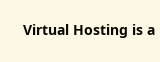Virtual Hosting is a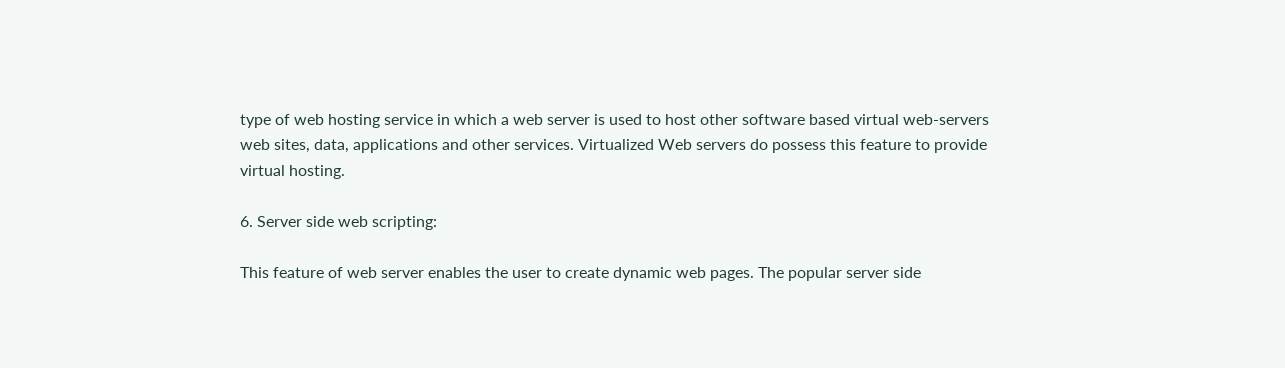type of web hosting service in which a web server is used to host other software based virtual web-servers web sites, data, applications and other services. Virtualized Web servers do possess this feature to provide virtual hosting.

6. Server side web scripting:

This feature of web server enables the user to create dynamic web pages. The popular server side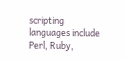scripting languages include Perl, Ruby,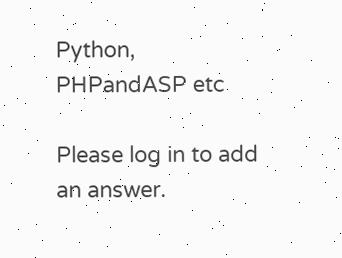Python, PHPandASP etc

Please log in to add an answer.